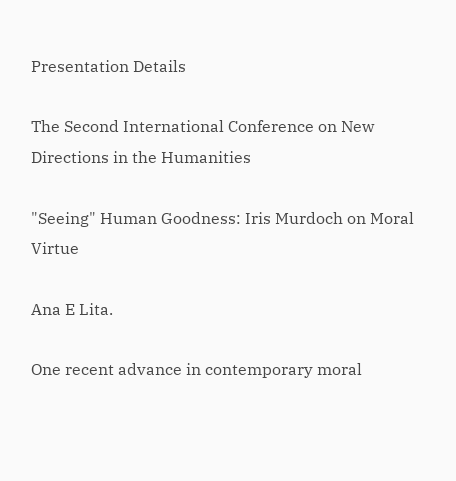Presentation Details

The Second International Conference on New Directions in the Humanities

"Seeing" Human Goodness: Iris Murdoch on Moral Virtue

Ana E Lita.

One recent advance in contemporary moral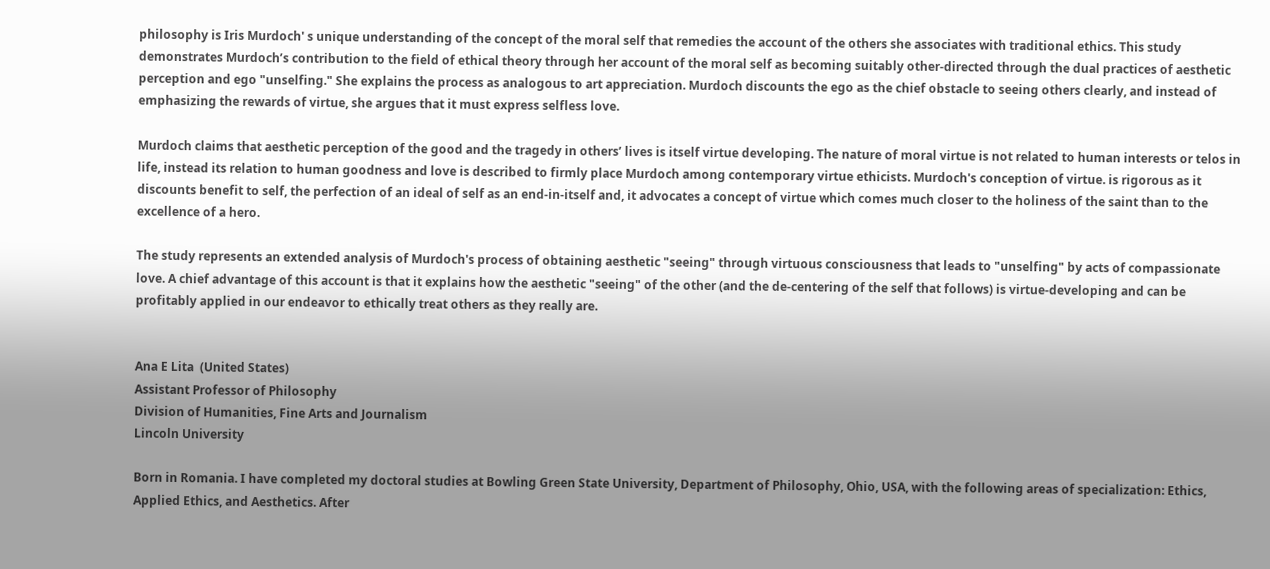philosophy is Iris Murdoch' s unique understanding of the concept of the moral self that remedies the account of the others she associates with traditional ethics. This study demonstrates Murdoch’s contribution to the field of ethical theory through her account of the moral self as becoming suitably other-directed through the dual practices of aesthetic perception and ego "unselfing." She explains the process as analogous to art appreciation. Murdoch discounts the ego as the chief obstacle to seeing others clearly, and instead of emphasizing the rewards of virtue, she argues that it must express selfless love.

Murdoch claims that aesthetic perception of the good and the tragedy in others’ lives is itself virtue developing. The nature of moral virtue is not related to human interests or telos in life, instead its relation to human goodness and love is described to firmly place Murdoch among contemporary virtue ethicists. Murdoch's conception of virtue. is rigorous as it discounts benefit to self, the perfection of an ideal of self as an end-in-itself and, it advocates a concept of virtue which comes much closer to the holiness of the saint than to the excellence of a hero.

The study represents an extended analysis of Murdoch's process of obtaining aesthetic "seeing" through virtuous consciousness that leads to "unselfing" by acts of compassionate love. A chief advantage of this account is that it explains how the aesthetic "seeing" of the other (and the de-centering of the self that follows) is virtue-developing and can be profitably applied in our endeavor to ethically treat others as they really are.


Ana E Lita  (United States)
Assistant Professor of Philosophy
Division of Humanities, Fine Arts and Journalism
Lincoln University

Born in Romania. I have completed my doctoral studies at Bowling Green State University, Department of Philosophy, Ohio, USA, with the following areas of specialization: Ethics, Applied Ethics, and Aesthetics. After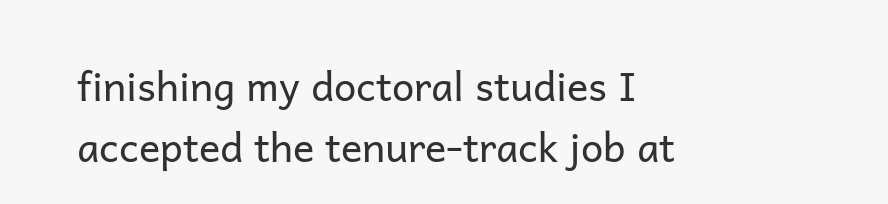finishing my doctoral studies I accepted the tenure-track job at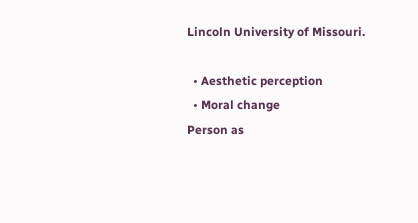Lincoln University of Missouri.

  • Aesthetic perception
  • Moral change
Person as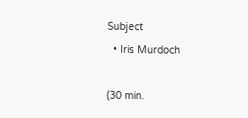Subject
  • Iris Murdoch

(30 min.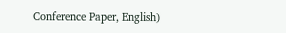Conference Paper, English)